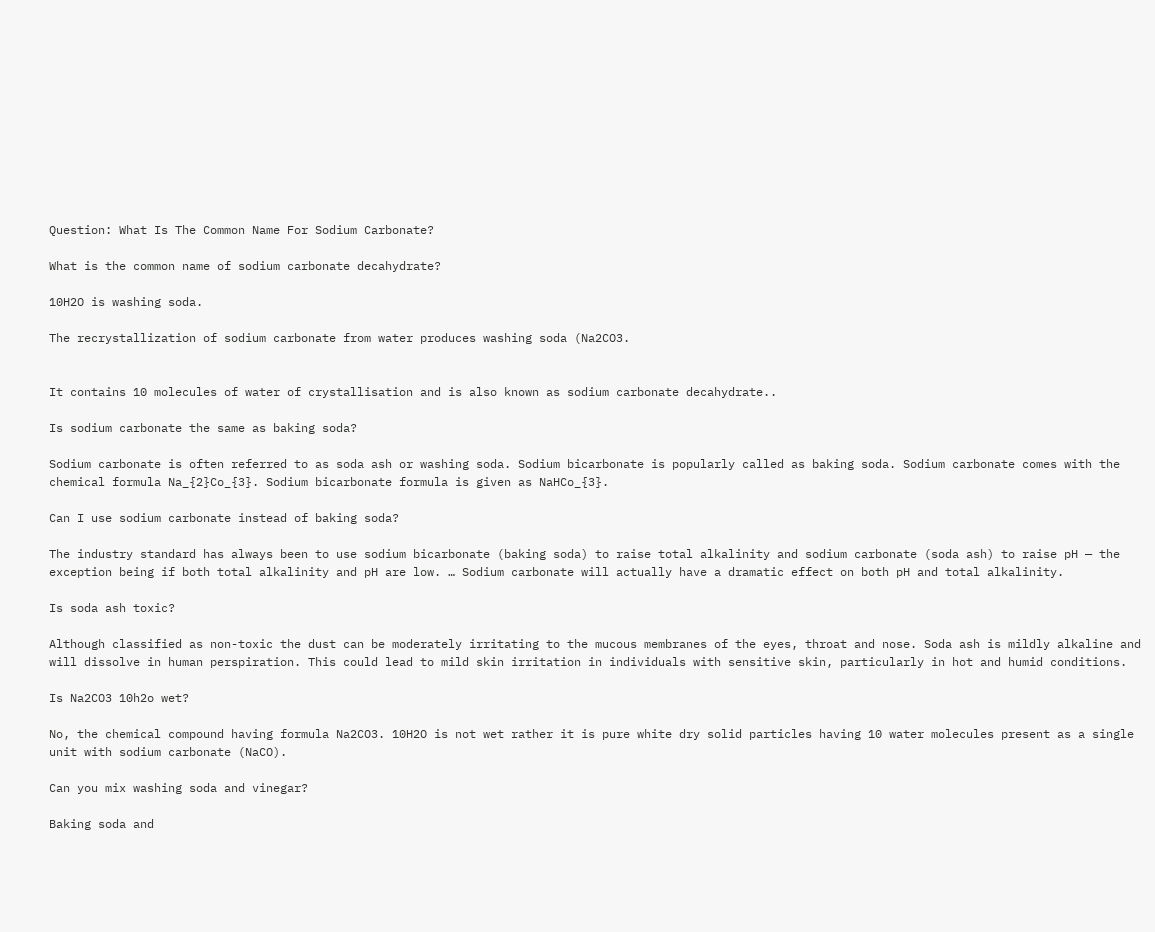Question: What Is The Common Name For Sodium Carbonate?

What is the common name of sodium carbonate decahydrate?

10H2O is washing soda.

The recrystallization of sodium carbonate from water produces washing soda (Na2CO3.


It contains 10 molecules of water of crystallisation and is also known as sodium carbonate decahydrate..

Is sodium carbonate the same as baking soda?

Sodium carbonate is often referred to as soda ash or washing soda. Sodium bicarbonate is popularly called as baking soda. Sodium carbonate comes with the chemical formula Na_{2}Co_{3}. Sodium bicarbonate formula is given as NaHCo_{3}.

Can I use sodium carbonate instead of baking soda?

The industry standard has always been to use sodium bicarbonate (baking soda) to raise total alkalinity and sodium carbonate (soda ash) to raise pH — the exception being if both total alkalinity and pH are low. … Sodium carbonate will actually have a dramatic effect on both pH and total alkalinity.

Is soda ash toxic?

Although classified as non-toxic the dust can be moderately irritating to the mucous membranes of the eyes, throat and nose. Soda ash is mildly alkaline and will dissolve in human perspiration. This could lead to mild skin irritation in individuals with sensitive skin, particularly in hot and humid conditions.

Is Na2CO3 10h2o wet?

No, the chemical compound having formula Na2CO3. 10H2O is not wet rather it is pure white dry solid particles having 10 water molecules present as a single unit with sodium carbonate (NaCO).

Can you mix washing soda and vinegar?

Baking soda and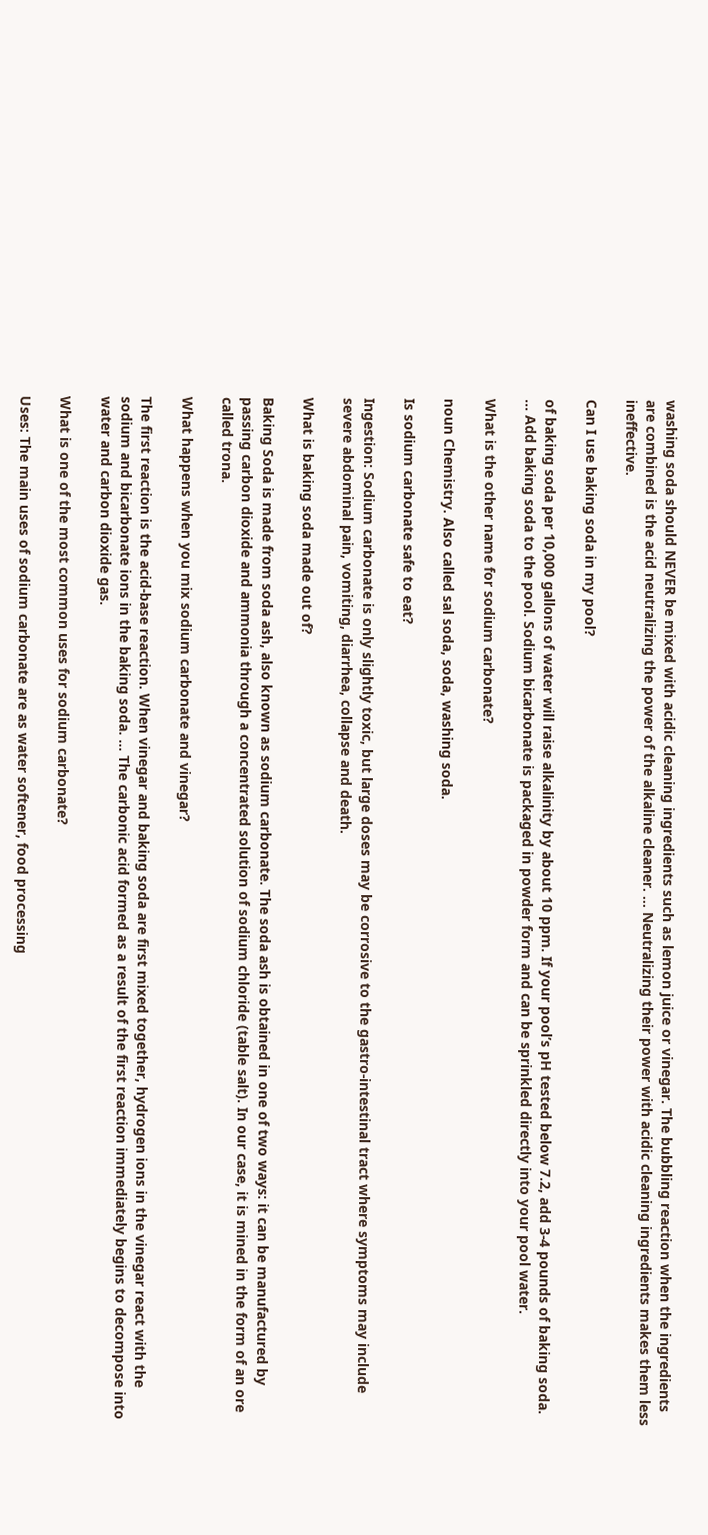washing soda should NEVER be mixed with acidic cleaning ingredients such as lemon juice or vinegar. The bubbling reaction when the ingredients are combined is the acid neutralizing the power of the alkaline cleaner. … Neutralizing their power with acidic cleaning ingredients makes them less ineffective.

Can I use baking soda in my pool?

of baking soda per 10,000 gallons of water will raise alkalinity by about 10 ppm. If your pool’s pH tested below 7.2, add 3-4 pounds of baking soda. … Add baking soda to the pool. Sodium bicarbonate is packaged in powder form and can be sprinkled directly into your pool water.

What is the other name for sodium carbonate?

noun Chemistry. Also called sal soda, soda, washing soda.

Is sodium carbonate safe to eat?

Ingestion: Sodium carbonate is only slightly toxic, but large doses may be corrosive to the gastro-intestinal tract where symptoms may include severe abdominal pain, vomiting, diarrhea, collapse and death.

What is baking soda made out of?

Baking Soda is made from soda ash, also known as sodium carbonate. The soda ash is obtained in one of two ways: it can be manufactured by passing carbon dioxide and ammonia through a concentrated solution of sodium chloride (table salt). In our case, it is mined in the form of an ore called trona.

What happens when you mix sodium carbonate and vinegar?

The first reaction is the acid-base reaction. When vinegar and baking soda are first mixed together, hydrogen ions in the vinegar react with the sodium and bicarbonate ions in the baking soda. … The carbonic acid formed as a result of the first reaction immediately begins to decompose into water and carbon dioxide gas.

What is one of the most common uses for sodium carbonate?

Uses: The main uses of sodium carbonate are as water softener, food processing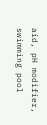aid, pH modifier, swimming pool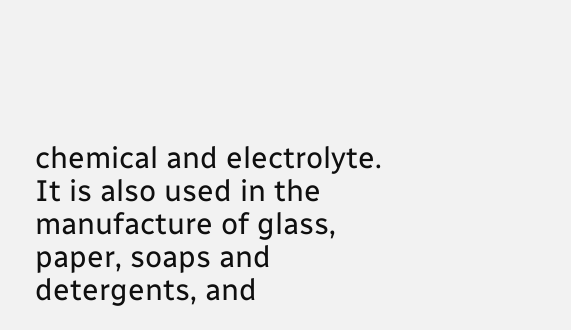chemical and electrolyte. It is also used in the manufacture of glass, paper, soaps and detergents, and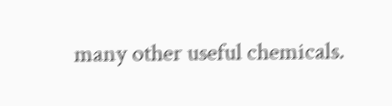many other useful chemicals.